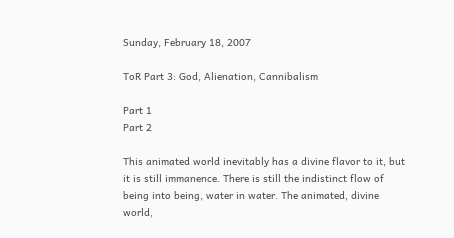Sunday, February 18, 2007

ToR Part 3: God, Alienation, Cannibalism

Part 1
Part 2

This animated world inevitably has a divine flavor to it, but it is still immanence. There is still the indistinct flow of being into being, water in water. The animated, divine world,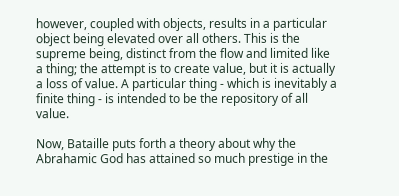however, coupled with objects, results in a particular object being elevated over all others. This is the supreme being, distinct from the flow and limited like a thing; the attempt is to create value, but it is actually a loss of value. A particular thing - which is inevitably a finite thing - is intended to be the repository of all value.

Now, Bataille puts forth a theory about why the Abrahamic God has attained so much prestige in the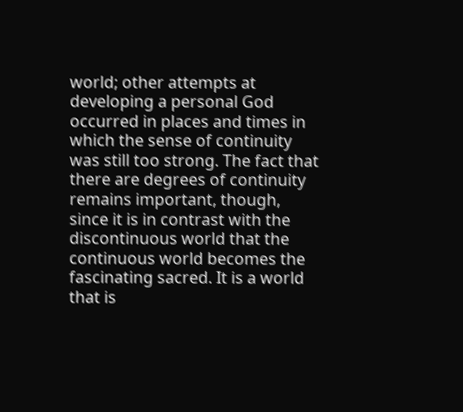world; other attempts at developing a personal God occurred in places and times in which the sense of continuity was still too strong. The fact that there are degrees of continuity remains important, though, since it is in contrast with the discontinuous world that the continuous world becomes the fascinating sacred. It is a world that is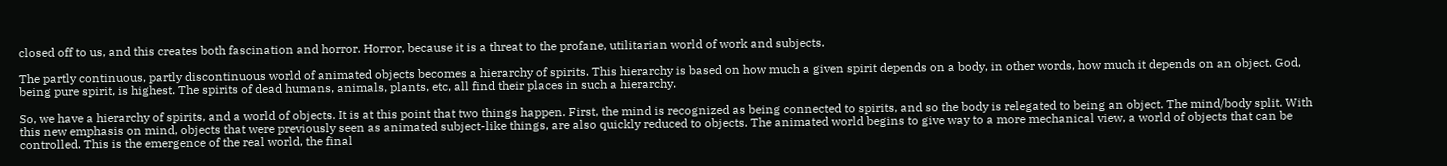closed off to us, and this creates both fascination and horror. Horror, because it is a threat to the profane, utilitarian world of work and subjects.

The partly continuous, partly discontinuous world of animated objects becomes a hierarchy of spirits. This hierarchy is based on how much a given spirit depends on a body, in other words, how much it depends on an object. God, being pure spirit, is highest. The spirits of dead humans, animals, plants, etc, all find their places in such a hierarchy.

So, we have a hierarchy of spirits, and a world of objects. It is at this point that two things happen. First, the mind is recognized as being connected to spirits, and so the body is relegated to being an object. The mind/body split. With this new emphasis on mind, objects that were previously seen as animated subject-like things, are also quickly reduced to objects. The animated world begins to give way to a more mechanical view, a world of objects that can be controlled. This is the emergence of the real world, the final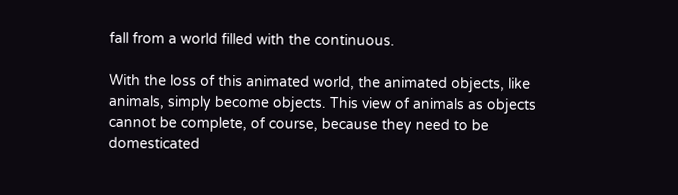fall from a world filled with the continuous.

With the loss of this animated world, the animated objects, like animals, simply become objects. This view of animals as objects cannot be complete, of course, because they need to be domesticated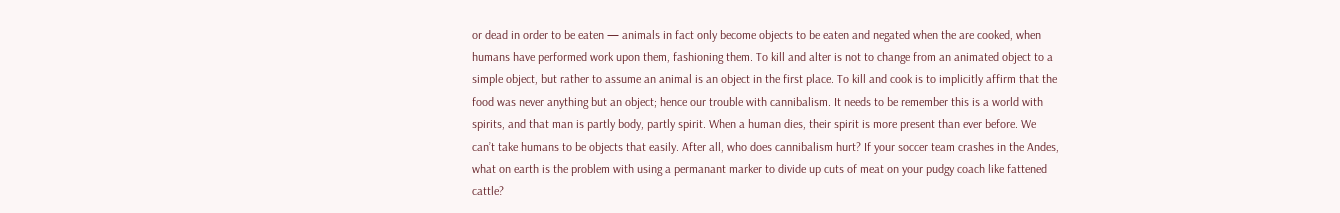or dead in order to be eaten — animals in fact only become objects to be eaten and negated when the are cooked, when humans have performed work upon them, fashioning them. To kill and alter is not to change from an animated object to a simple object, but rather to assume an animal is an object in the first place. To kill and cook is to implicitly affirm that the food was never anything but an object; hence our trouble with cannibalism. It needs to be remember this is a world with spirits, and that man is partly body, partly spirit. When a human dies, their spirit is more present than ever before. We can’t take humans to be objects that easily. After all, who does cannibalism hurt? If your soccer team crashes in the Andes, what on earth is the problem with using a permanant marker to divide up cuts of meat on your pudgy coach like fattened cattle?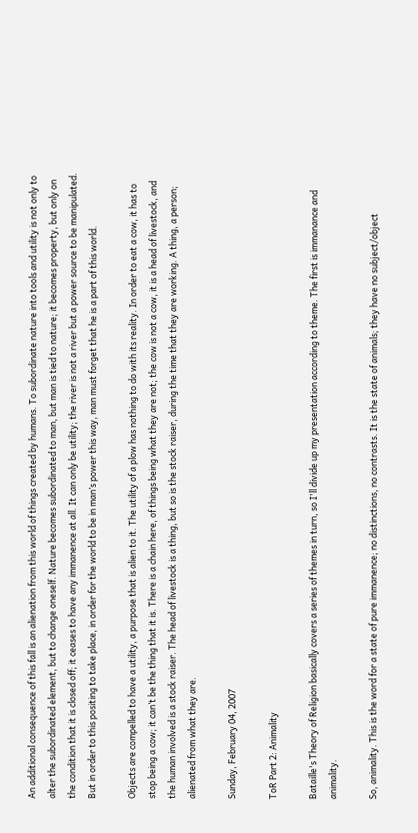An additional consequence of this fall is an alienation from this world of things created by humans. To subordinate nature into tools and utility is not only to alter the subordinated element, but to change oneself. Nature becomes subordinated to man, but man is tied to nature; it becomes property, but only on the condition that it is closed off; it ceases to have any immanence at all. It can only be utility; the river is not a river but a power source to be manipulated. But in order to this positing to take place, in order for the world to be in man’s power this way, man must forget that he is a part of this world.

Objects are compelled to have a utility, a purpose that is alien to it. The utility of a plow has nothing to do with its reality. In order to eat a cow, it has to stop being a cow; it can’t be the thing that it is. There is a chain here, of things being what they are not; the cow is not a cow, it is a head of livestock, and the human involved is a stock raiser. The head of livestock is a thing, but so is the stock raiser, during the time that they are working. A thing, a person; alienated from what they are.

Sunday, February 04, 2007

ToR Part 2: Animality

Bataille's Theory of Religion basically covers a series of themes in turn, so I'll divide up my presentation according to theme. The first is immanance and animality.

So, animality. This is the word for a state of pure immanence; no distinctions, no contrasts. It is the state of animals; they have no subject/object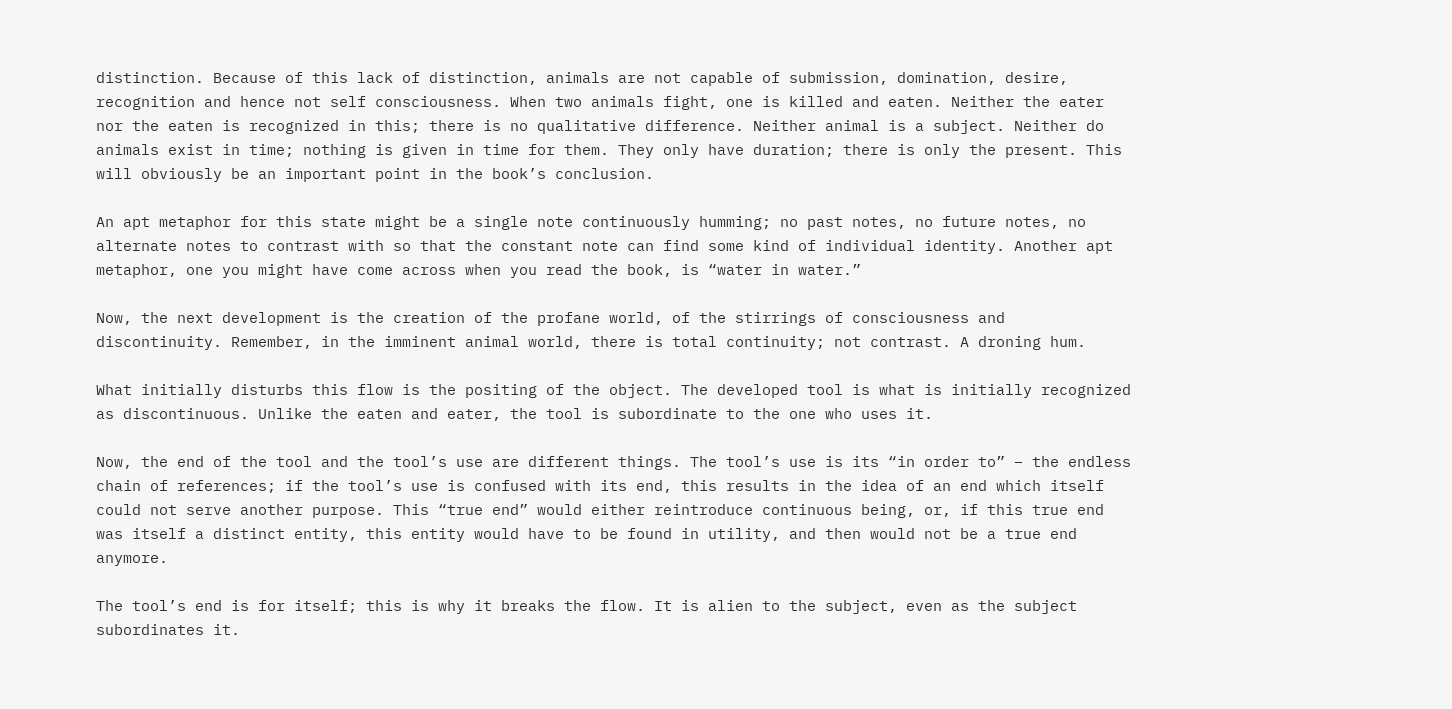distinction. Because of this lack of distinction, animals are not capable of submission, domination, desire, recognition and hence not self consciousness. When two animals fight, one is killed and eaten. Neither the eater nor the eaten is recognized in this; there is no qualitative difference. Neither animal is a subject. Neither do animals exist in time; nothing is given in time for them. They only have duration; there is only the present. This will obviously be an important point in the book’s conclusion.

An apt metaphor for this state might be a single note continuously humming; no past notes, no future notes, no alternate notes to contrast with so that the constant note can find some kind of individual identity. Another apt metaphor, one you might have come across when you read the book, is “water in water.”

Now, the next development is the creation of the profane world, of the stirrings of consciousness and discontinuity. Remember, in the imminent animal world, there is total continuity; not contrast. A droning hum.

What initially disturbs this flow is the positing of the object. The developed tool is what is initially recognized as discontinuous. Unlike the eaten and eater, the tool is subordinate to the one who uses it.

Now, the end of the tool and the tool’s use are different things. The tool’s use is its “in order to” – the endless chain of references; if the tool’s use is confused with its end, this results in the idea of an end which itself could not serve another purpose. This “true end” would either reintroduce continuous being, or, if this true end was itself a distinct entity, this entity would have to be found in utility, and then would not be a true end anymore.

The tool’s end is for itself; this is why it breaks the flow. It is alien to the subject, even as the subject subordinates it.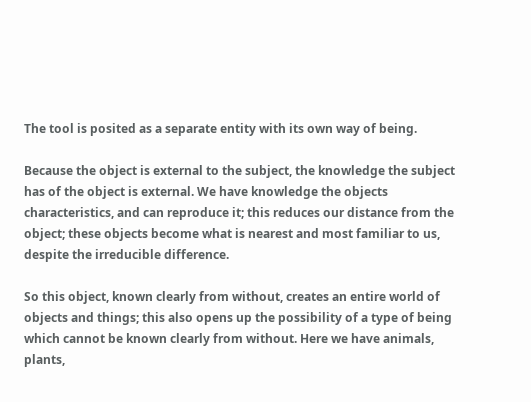The tool is posited as a separate entity with its own way of being.

Because the object is external to the subject, the knowledge the subject has of the object is external. We have knowledge the objects characteristics, and can reproduce it; this reduces our distance from the object; these objects become what is nearest and most familiar to us, despite the irreducible difference.

So this object, known clearly from without, creates an entire world of objects and things; this also opens up the possibility of a type of being which cannot be known clearly from without. Here we have animals, plants,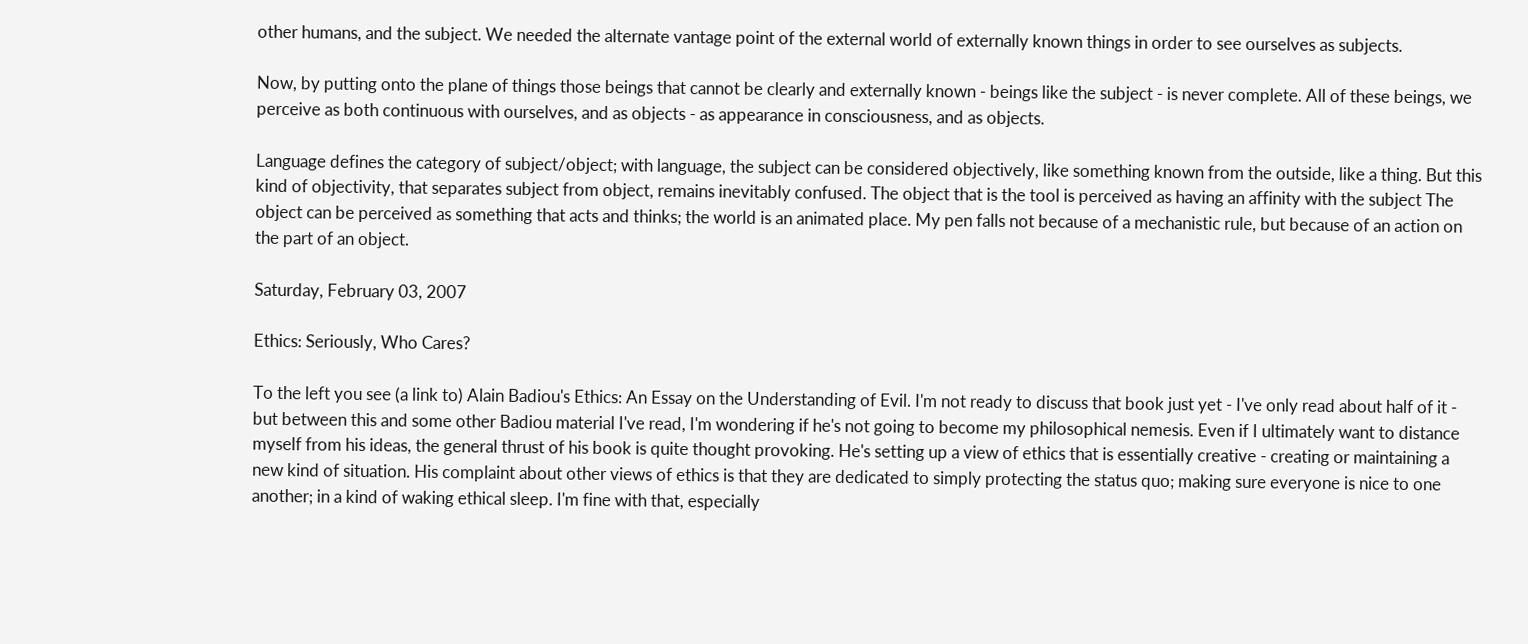other humans, and the subject. We needed the alternate vantage point of the external world of externally known things in order to see ourselves as subjects.

Now, by putting onto the plane of things those beings that cannot be clearly and externally known - beings like the subject - is never complete. All of these beings, we perceive as both continuous with ourselves, and as objects - as appearance in consciousness, and as objects.

Language defines the category of subject/object; with language, the subject can be considered objectively, like something known from the outside, like a thing. But this kind of objectivity, that separates subject from object, remains inevitably confused. The object that is the tool is perceived as having an affinity with the subject The object can be perceived as something that acts and thinks; the world is an animated place. My pen falls not because of a mechanistic rule, but because of an action on the part of an object.

Saturday, February 03, 2007

Ethics: Seriously, Who Cares?

To the left you see (a link to) Alain Badiou's Ethics: An Essay on the Understanding of Evil. I'm not ready to discuss that book just yet - I've only read about half of it - but between this and some other Badiou material I've read, I'm wondering if he's not going to become my philosophical nemesis. Even if I ultimately want to distance myself from his ideas, the general thrust of his book is quite thought provoking. He's setting up a view of ethics that is essentially creative - creating or maintaining a new kind of situation. His complaint about other views of ethics is that they are dedicated to simply protecting the status quo; making sure everyone is nice to one another; in a kind of waking ethical sleep. I'm fine with that, especially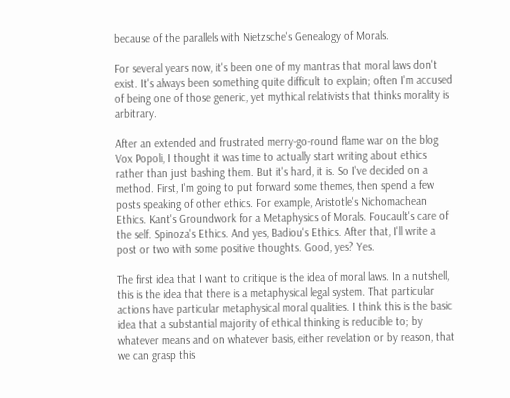because of the parallels with Nietzsche's Genealogy of Morals.

For several years now, it's been one of my mantras that moral laws don't exist. It's always been something quite difficult to explain; often I'm accused of being one of those generic, yet mythical relativists that thinks morality is arbitrary.

After an extended and frustrated merry-go-round flame war on the blog Vox Popoli, I thought it was time to actually start writing about ethics rather than just bashing them. But it's hard, it is. So I've decided on a method. First, I'm going to put forward some themes, then spend a few posts speaking of other ethics. For example, Aristotle's Nichomachean Ethics. Kant's Groundwork for a Metaphysics of Morals. Foucault's care of the self. Spinoza's Ethics. And yes, Badiou's Ethics. After that, I'll write a post or two with some positive thoughts. Good, yes? Yes.

The first idea that I want to critique is the idea of moral laws. In a nutshell, this is the idea that there is a metaphysical legal system. That particular actions have particular metaphysical moral qualities. I think this is the basic idea that a substantial majority of ethical thinking is reducible to; by whatever means and on whatever basis, either revelation or by reason, that we can grasp this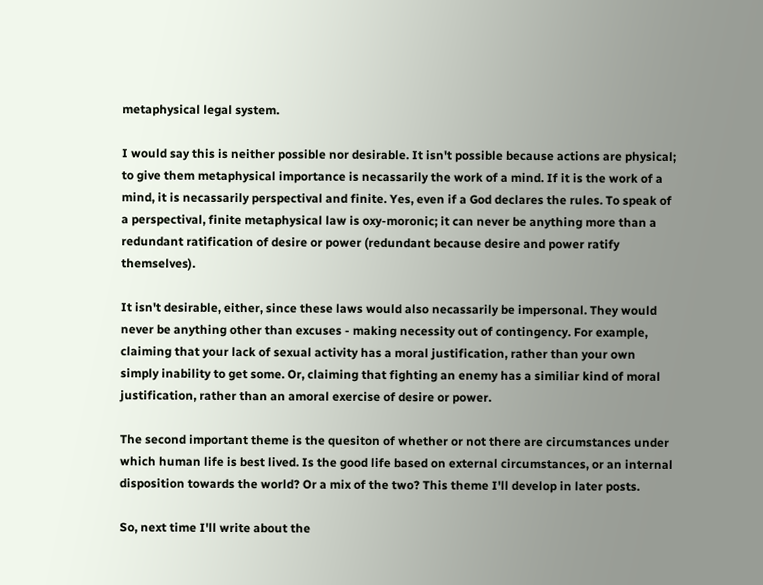metaphysical legal system.

I would say this is neither possible nor desirable. It isn't possible because actions are physical; to give them metaphysical importance is necassarily the work of a mind. If it is the work of a mind, it is necassarily perspectival and finite. Yes, even if a God declares the rules. To speak of a perspectival, finite metaphysical law is oxy-moronic; it can never be anything more than a redundant ratification of desire or power (redundant because desire and power ratify themselves).

It isn't desirable, either, since these laws would also necassarily be impersonal. They would never be anything other than excuses - making necessity out of contingency. For example, claiming that your lack of sexual activity has a moral justification, rather than your own simply inability to get some. Or, claiming that fighting an enemy has a similiar kind of moral justification, rather than an amoral exercise of desire or power.

The second important theme is the quesiton of whether or not there are circumstances under which human life is best lived. Is the good life based on external circumstances, or an internal disposition towards the world? Or a mix of the two? This theme I'll develop in later posts.

So, next time I'll write about the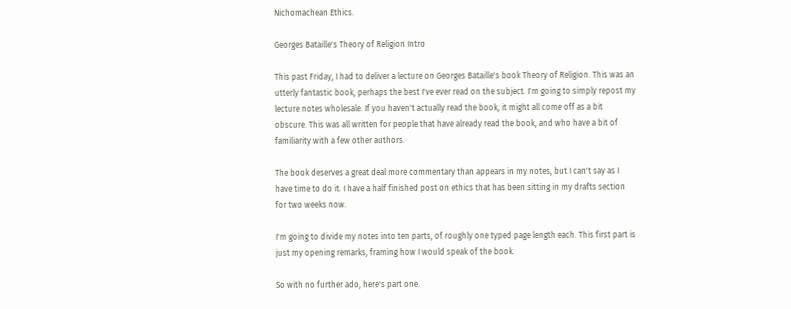Nichomachean Ethics.

Georges Bataille's Theory of Religion Intro

This past Friday, I had to deliver a lecture on Georges Bataille's book Theory of Religion. This was an utterly fantastic book, perhaps the best I've ever read on the subject. I'm going to simply repost my lecture notes wholesale. If you haven't actually read the book, it might all come off as a bit obscure. This was all written for people that have already read the book, and who have a bit of familiarity with a few other authors.

The book deserves a great deal more commentary than appears in my notes, but I can't say as I have time to do it. I have a half finished post on ethics that has been sitting in my drafts section for two weeks now.

I'm going to divide my notes into ten parts, of roughly one typed page length each. This first part is just my opening remarks, framing how I would speak of the book.

So with no further ado, here's part one.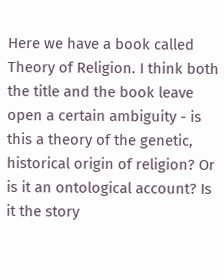Here we have a book called Theory of Religion. I think both the title and the book leave open a certain ambiguity - is this a theory of the genetic, historical origin of religion? Or is it an ontological account? Is it the story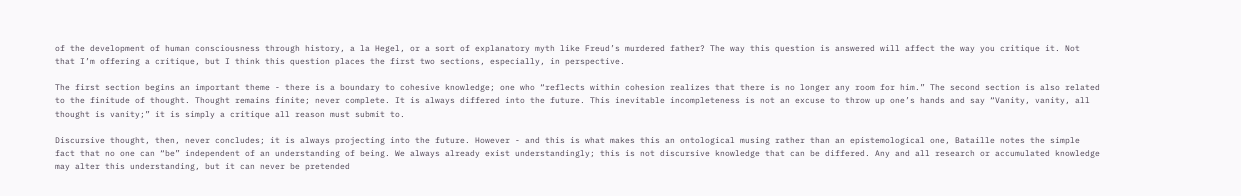of the development of human consciousness through history, a la Hegel, or a sort of explanatory myth like Freud’s murdered father? The way this question is answered will affect the way you critique it. Not that I’m offering a critique, but I think this question places the first two sections, especially, in perspective.

The first section begins an important theme - there is a boundary to cohesive knowledge; one who “reflects within cohesion realizes that there is no longer any room for him.” The second section is also related to the finitude of thought. Thought remains finite; never complete. It is always differed into the future. This inevitable incompleteness is not an excuse to throw up one’s hands and say “Vanity, vanity, all thought is vanity;” it is simply a critique all reason must submit to.

Discursive thought, then, never concludes; it is always projecting into the future. However - and this is what makes this an ontological musing rather than an epistemological one, Bataille notes the simple fact that no one can “be” independent of an understanding of being. We always already exist understandingly; this is not discursive knowledge that can be differed. Any and all research or accumulated knowledge may alter this understanding, but it can never be pretended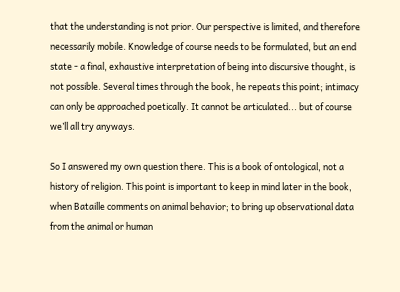that the understanding is not prior. Our perspective is limited, and therefore necessarily mobile. Knowledge of course needs to be formulated, but an end state - a final, exhaustive interpretation of being into discursive thought, is not possible. Several times through the book, he repeats this point; intimacy can only be approached poetically. It cannot be articulated... but of course we’ll all try anyways.

So I answered my own question there. This is a book of ontological, not a history of religion. This point is important to keep in mind later in the book, when Bataille comments on animal behavior; to bring up observational data from the animal or human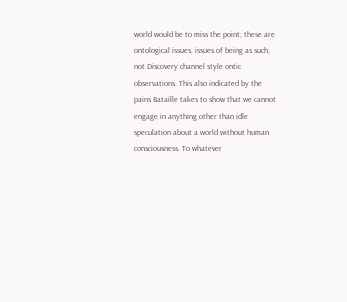world would be to miss the point; these are ontological issues, issues of being as such, not Discovery channel style ontic observations. This also indicated by the pains Bataille takes to show that we cannot engage in anything other than idle speculation about a world without human consciousness. To whatever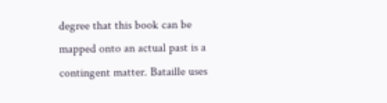degree that this book can be mapped onto an actual past is a contingent matter. Bataille uses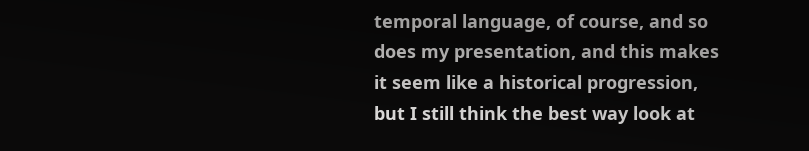temporal language, of course, and so does my presentation, and this makes it seem like a historical progression, but I still think the best way look at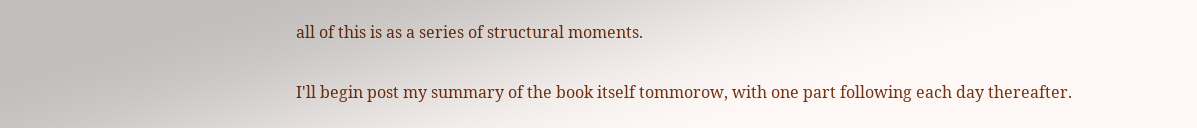all of this is as a series of structural moments.

I'll begin post my summary of the book itself tommorow, with one part following each day thereafter.